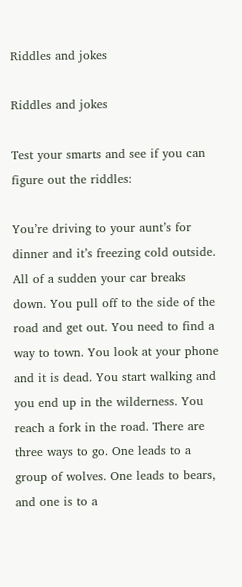Riddles and jokes

Riddles and jokes

Test your smarts and see if you can figure out the riddles:

You’re driving to your aunt’s for dinner and it’s freezing cold outside. All of a sudden your car breaks down. You pull off to the side of the road and get out. You need to find a way to town. You look at your phone and it is dead. You start walking and you end up in the wilderness. You reach a fork in the road. There are three ways to go. One leads to a group of wolves. One leads to bears, and one is to a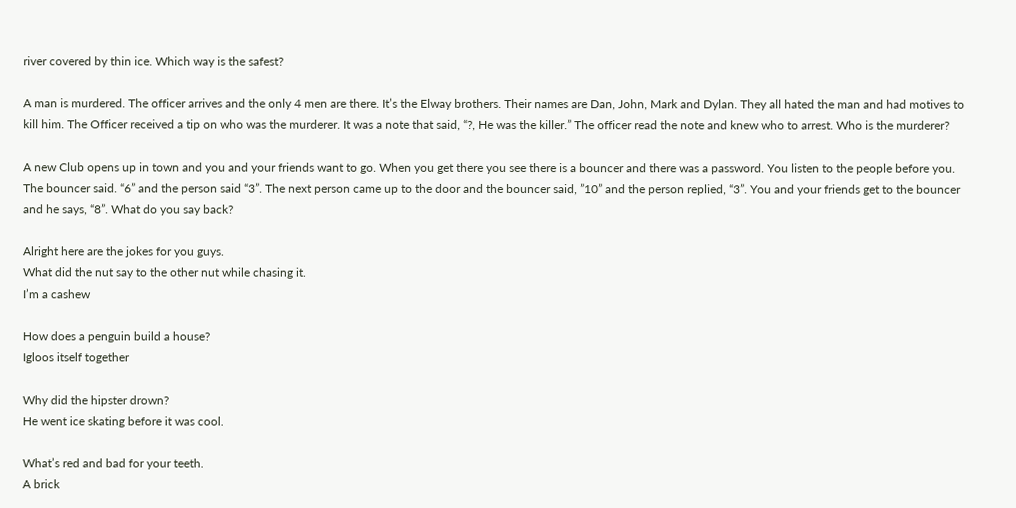river covered by thin ice. Which way is the safest?

A man is murdered. The officer arrives and the only 4 men are there. It’s the Elway brothers. Their names are Dan, John, Mark and Dylan. They all hated the man and had motives to kill him. The Officer received a tip on who was the murderer. It was a note that said, “?, He was the killer.” The officer read the note and knew who to arrest. Who is the murderer?

A new Club opens up in town and you and your friends want to go. When you get there you see there is a bouncer and there was a password. You listen to the people before you. The bouncer said. “6” and the person said “3”. The next person came up to the door and the bouncer said, ”10” and the person replied, “3”. You and your friends get to the bouncer and he says, “8”. What do you say back?

Alright here are the jokes for you guys.
What did the nut say to the other nut while chasing it.
I’m a cashew

How does a penguin build a house?
Igloos itself together

Why did the hipster drown?
He went ice skating before it was cool.

What’s red and bad for your teeth.
A brick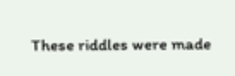These riddles were made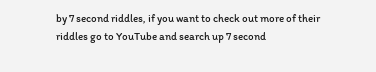by 7 second riddles, if you want to check out more of their riddles go to YouTube and search up 7 second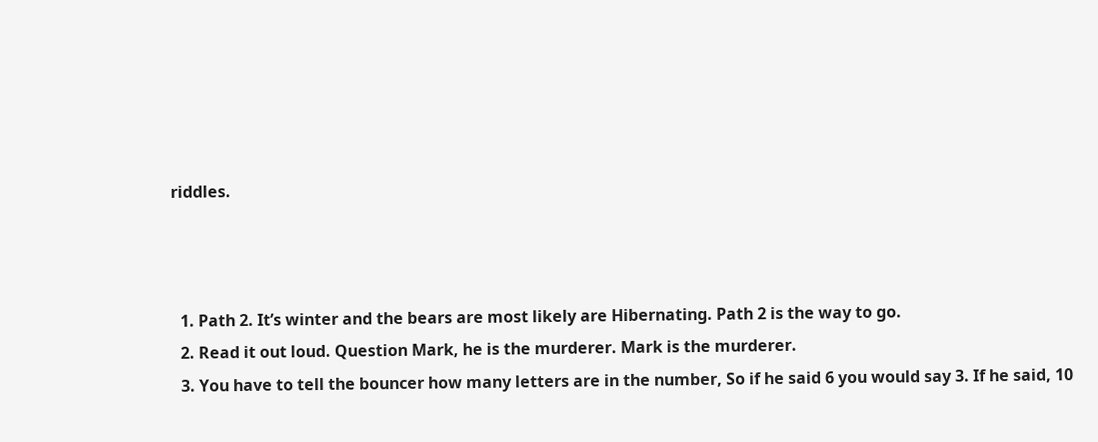riddles.



  1. Path 2. It’s winter and the bears are most likely are Hibernating. Path 2 is the way to go.
  2. Read it out loud. Question Mark, he is the murderer. Mark is the murderer.
  3. You have to tell the bouncer how many letters are in the number, So if he said 6 you would say 3. If he said, 10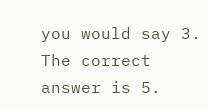you would say 3. The correct answer is 5.